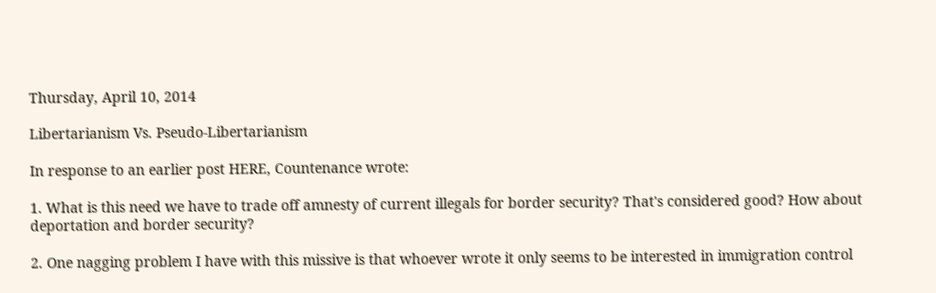Thursday, April 10, 2014

Libertarianism Vs. Pseudo-Libertarianism

In response to an earlier post HERE, Countenance wrote:

1. What is this need we have to trade off amnesty of current illegals for border security? That's considered good? How about deportation and border security?

2. One nagging problem I have with this missive is that whoever wrote it only seems to be interested in immigration control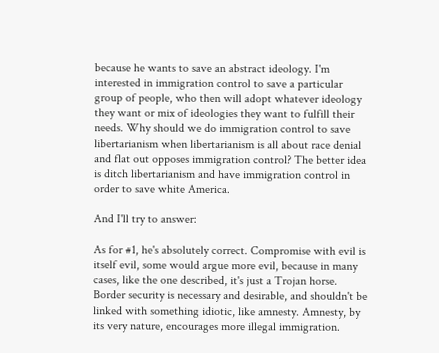because he wants to save an abstract ideology. I'm interested in immigration control to save a particular group of people, who then will adopt whatever ideology they want or mix of ideologies they want to fulfill their needs. Why should we do immigration control to save libertarianism when libertarianism is all about race denial and flat out opposes immigration control? The better idea is ditch libertarianism and have immigration control in order to save white America.

And I'll try to answer:

As for #1, he's absolutely correct. Compromise with evil is itself evil, some would argue more evil, because in many cases, like the one described, it's just a Trojan horse. Border security is necessary and desirable, and shouldn't be linked with something idiotic, like amnesty. Amnesty, by its very nature, encourages more illegal immigration.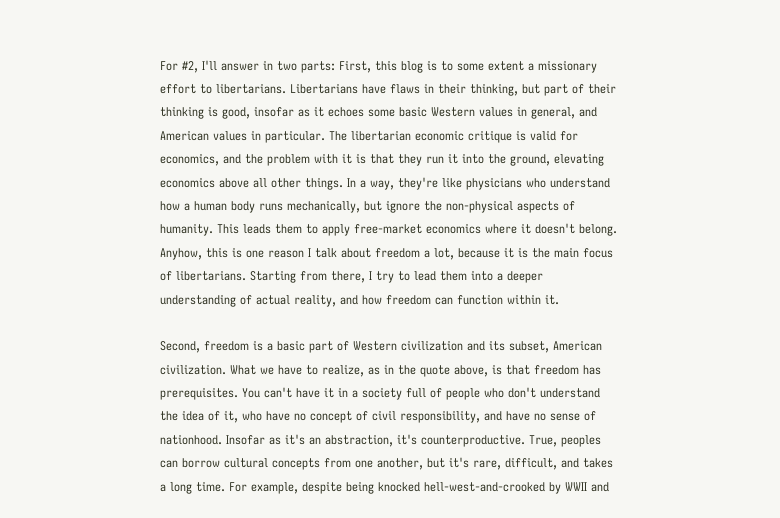For #2, I'll answer in two parts: First, this blog is to some extent a missionary effort to libertarians. Libertarians have flaws in their thinking, but part of their thinking is good, insofar as it echoes some basic Western values in general, and American values in particular. The libertarian economic critique is valid for economics, and the problem with it is that they run it into the ground, elevating economics above all other things. In a way, they're like physicians who understand how a human body runs mechanically, but ignore the non-physical aspects of humanity. This leads them to apply free-market economics where it doesn't belong. Anyhow, this is one reason I talk about freedom a lot, because it is the main focus of libertarians. Starting from there, I try to lead them into a deeper understanding of actual reality, and how freedom can function within it.

Second, freedom is a basic part of Western civilization and its subset, American civilization. What we have to realize, as in the quote above, is that freedom has prerequisites. You can't have it in a society full of people who don't understand the idea of it, who have no concept of civil responsibility, and have no sense of nationhood. Insofar as it's an abstraction, it's counterproductive. True, peoples can borrow cultural concepts from one another, but it's rare, difficult, and takes a long time. For example, despite being knocked hell-west-and-crooked by WWII and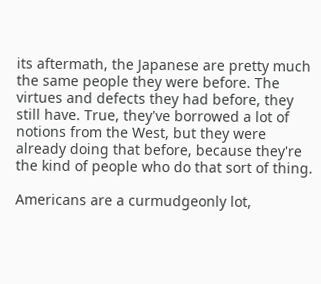its aftermath, the Japanese are pretty much the same people they were before. The virtues and defects they had before, they still have. True, they've borrowed a lot of notions from the West, but they were already doing that before, because they're the kind of people who do that sort of thing.

Americans are a curmudgeonly lot,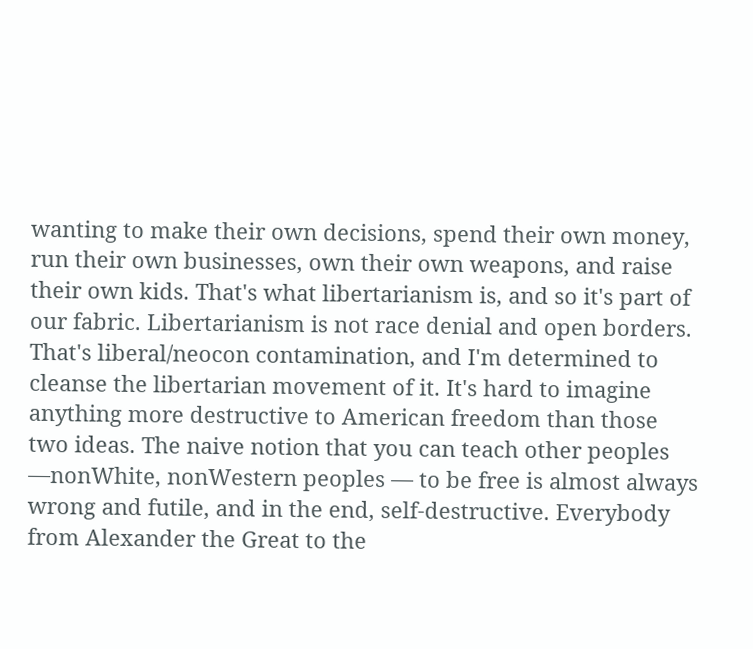wanting to make their own decisions, spend their own money, run their own businesses, own their own weapons, and raise their own kids. That's what libertarianism is, and so it's part of our fabric. Libertarianism is not race denial and open borders. That's liberal/neocon contamination, and I'm determined to cleanse the libertarian movement of it. It's hard to imagine anything more destructive to American freedom than those two ideas. The naive notion that you can teach other peoples —nonWhite, nonWestern peoples — to be free is almost always wrong and futile, and in the end, self-destructive. Everybody from Alexander the Great to the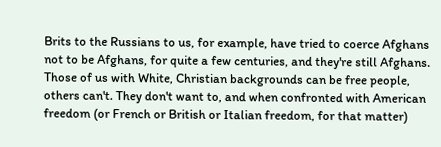Brits to the Russians to us, for example, have tried to coerce Afghans not to be Afghans, for quite a few centuries, and they're still Afghans. Those of us with White, Christian backgrounds can be free people, others can't. They don't want to, and when confronted with American freedom (or French or British or Italian freedom, for that matter)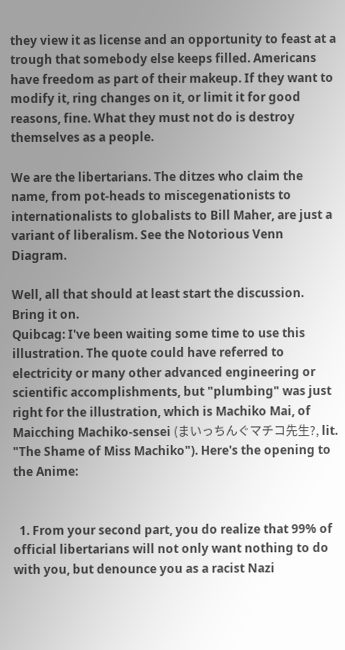they view it as license and an opportunity to feast at a trough that somebody else keeps filled. Americans have freedom as part of their makeup. If they want to modify it, ring changes on it, or limit it for good reasons, fine. What they must not do is destroy themselves as a people.

We are the libertarians. The ditzes who claim the name, from pot-heads to miscegenationists to internationalists to globalists to Bill Maher, are just a variant of liberalism. See the Notorious Venn Diagram.

Well, all that should at least start the discussion. Bring it on.
Quibcag: I've been waiting some time to use this illustration. The quote could have referred to electricity or many other advanced engineering or scientific accomplishments, but "plumbing" was just right for the illustration, which is Machiko Mai, of Maicching Machiko-sensei (まいっちんぐマチコ先生?, lit. "The Shame of Miss Machiko"). Here's the opening to the Anime:


  1. From your second part, you do realize that 99% of official libertarians will not only want nothing to do with you, but denounce you as a racist Nazi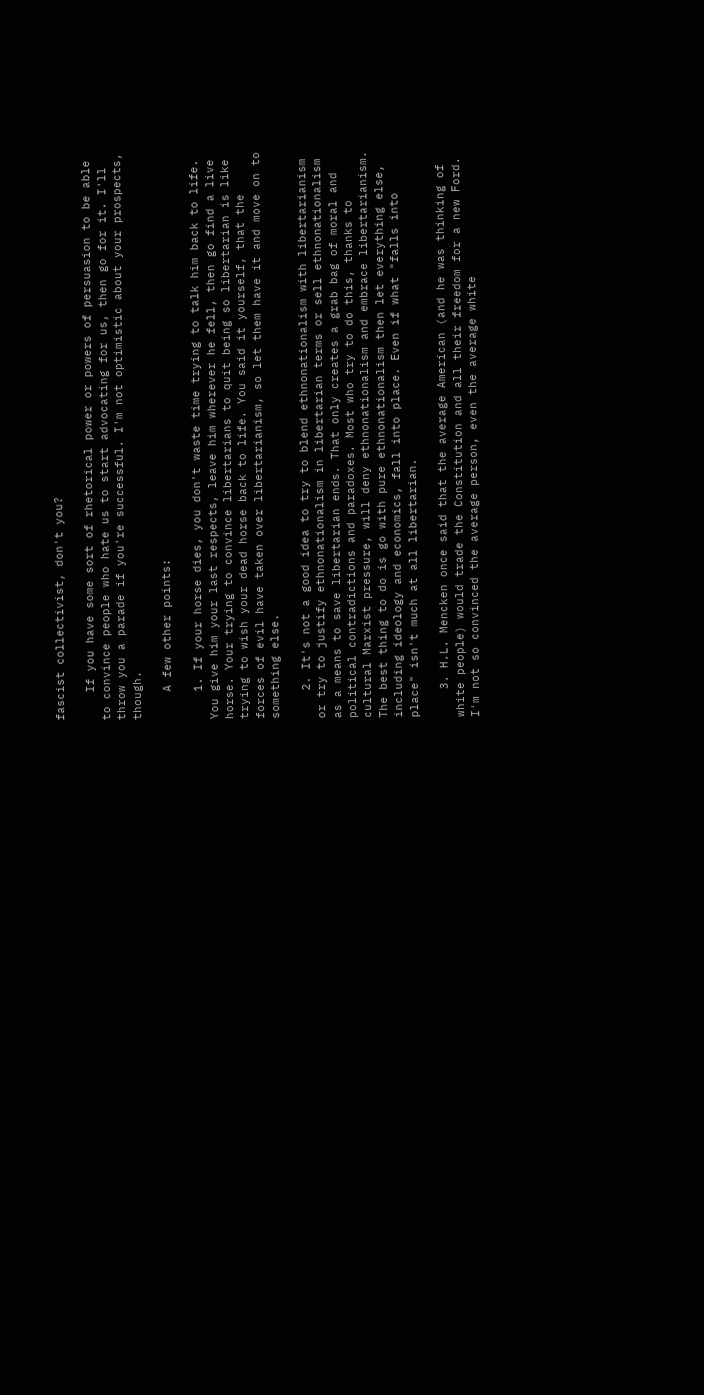fascist collectivist, don't you?

    If you have some sort of rhetorical power or powers of persuasion to be able to convince people who hate us to start advocating for us, then go for it. I'll throw you a parade if you're successful. I'm not optimistic about your prospects, though.

    A few other points:

    1. If your horse dies, you don't waste time trying to talk him back to life. You give him your last respects, leave him wherever he fell, then go find a live horse. Your trying to convince libertarians to quit being so libertarian is like trying to wish your dead horse back to life. You said it yourself, that the forces of evil have taken over libertarianism, so let them have it and move on to something else.

    2. It's not a good idea to try to blend ethnonationalism with libertarianism or try to justify ethnonationalism in libertarian terms or sell ethnonationalism as a means to save libertarian ends. That only creates a grab bag of moral and political contradictions and paradoxes. Most who try to do this, thanks to cultural Marxist pressure, will deny ethnonationalism and embrace libertarianism. The best thing to do is go with pure ethnonationalism then let everything else, including ideology and economics, fall into place. Even if what "falls into place" isn't much at all libertarian.

    3. H.L. Mencken once said that the average American (and he was thinking of white people) would trade the Constitution and all their freedom for a new Ford. I'm not so convinced the average person, even the average white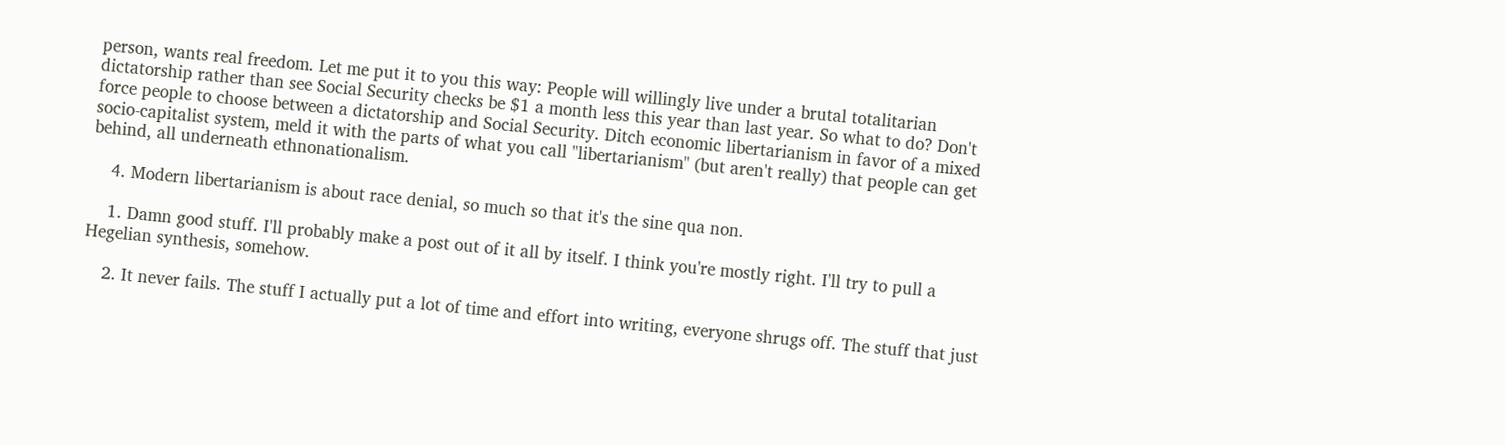person, wants real freedom. Let me put it to you this way: People will willingly live under a brutal totalitarian dictatorship rather than see Social Security checks be $1 a month less this year than last year. So what to do? Don't force people to choose between a dictatorship and Social Security. Ditch economic libertarianism in favor of a mixed socio-capitalist system, meld it with the parts of what you call "libertarianism" (but aren't really) that people can get behind, all underneath ethnonationalism.

    4. Modern libertarianism is about race denial, so much so that it's the sine qua non.

    1. Damn good stuff. I'll probably make a post out of it all by itself. I think you're mostly right. I'll try to pull a Hegelian synthesis, somehow.

    2. It never fails. The stuff I actually put a lot of time and effort into writing, everyone shrugs off. The stuff that just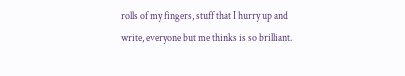rolls of my fingers, stuff that I hurry up and write, everyone but me thinks is so brilliant.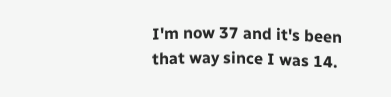I'm now 37 and it's been that way since I was 14.